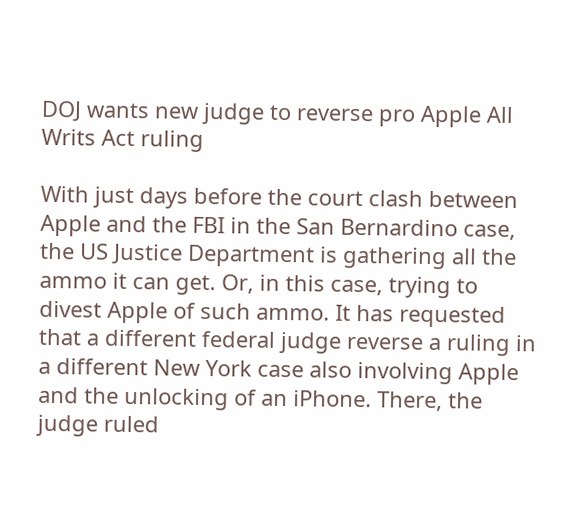DOJ wants new judge to reverse pro Apple All Writs Act ruling

With just days before the court clash between Apple and the FBI in the San Bernardino case, the US Justice Department is gathering all the ammo it can get. Or, in this case, trying to divest Apple of such ammo. It has requested that a different federal judge reverse a ruling in a different New York case also involving Apple and the unlocking of an iPhone. There, the judge ruled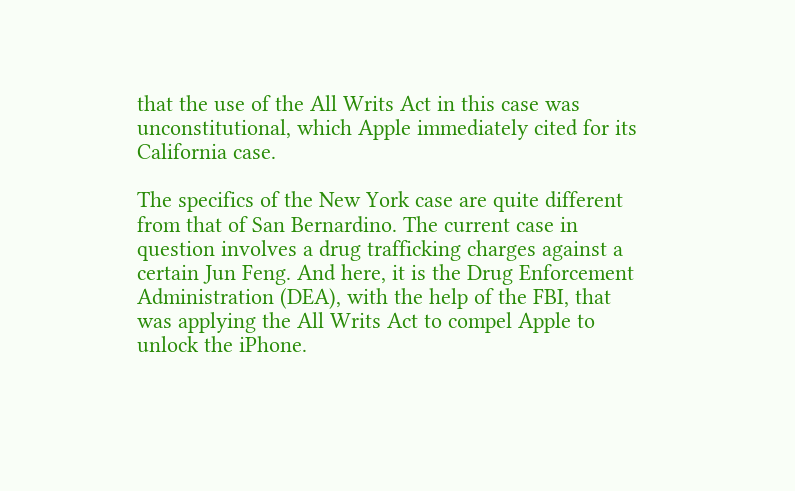that the use of the All Writs Act in this case was unconstitutional, which Apple immediately cited for its California case.

The specifics of the New York case are quite different from that of San Bernardino. The current case in question involves a drug trafficking charges against a certain Jun Feng. And here, it is the Drug Enforcement Administration (DEA), with the help of the FBI, that was applying the All Writs Act to compel Apple to unlock the iPhone.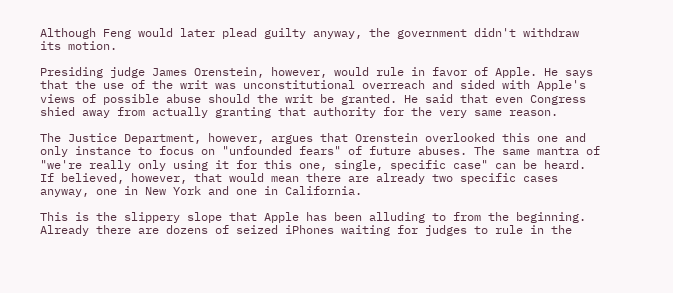Although Feng would later plead guilty anyway, the government didn't withdraw its motion.

Presiding judge James Orenstein, however, would rule in favor of Apple. He says that the use of the writ was unconstitutional overreach and sided with Apple's views of possible abuse should the writ be granted. He said that even Congress shied away from actually granting that authority for the very same reason.

The Justice Department, however, argues that Orenstein overlooked this one and only instance to focus on "unfounded fears" of future abuses. The same mantra of "we're really only using it for this one, single, specific case" can be heard. If believed, however, that would mean there are already two specific cases anyway, one in New York and one in California.

This is the slippery slope that Apple has been alluding to from the beginning. Already there are dozens of seized iPhones waiting for judges to rule in the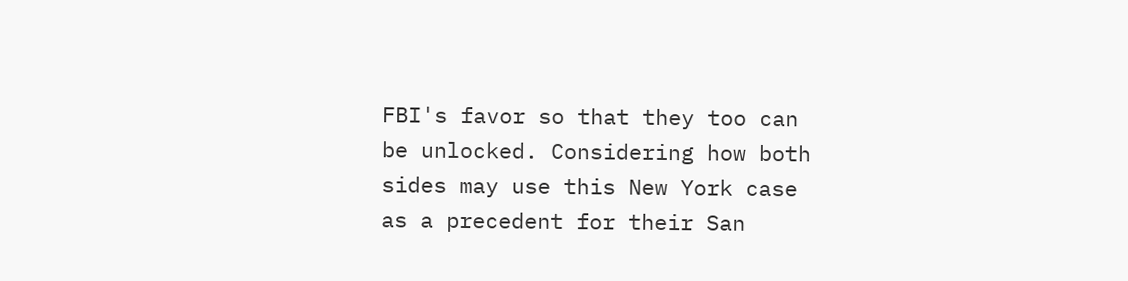FBI's favor so that they too can be unlocked. Considering how both sides may use this New York case as a precedent for their San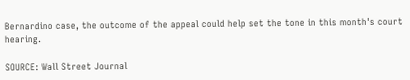Bernardino case, the outcome of the appeal could help set the tone in this month's court hearing.

SOURCE: Wall Street Journal